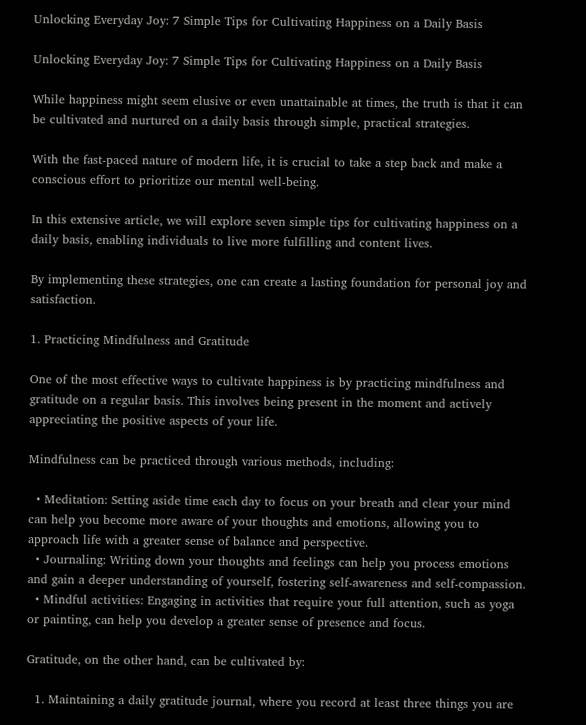Unlocking Everyday Joy: 7 Simple Tips for Cultivating Happiness on a Daily Basis

Unlocking Everyday Joy: 7 Simple Tips for Cultivating Happiness on a Daily Basis

While happiness might seem elusive or even unattainable at times, the truth is that it can be cultivated and nurtured on a daily basis through simple, practical strategies.

With the fast-paced nature of modern life, it is crucial to take a step back and make a conscious effort to prioritize our mental well-being.

In this extensive article, we will explore seven simple tips for cultivating happiness on a daily basis, enabling individuals to live more fulfilling and content lives.

By implementing these strategies, one can create a lasting foundation for personal joy and satisfaction.

1. Practicing Mindfulness and Gratitude

One of the most effective ways to cultivate happiness is by practicing mindfulness and gratitude on a regular basis. This involves being present in the moment and actively appreciating the positive aspects of your life.

Mindfulness can be practiced through various methods, including:

  • Meditation: Setting aside time each day to focus on your breath and clear your mind can help you become more aware of your thoughts and emotions, allowing you to approach life with a greater sense of balance and perspective.
  • Journaling: Writing down your thoughts and feelings can help you process emotions and gain a deeper understanding of yourself, fostering self-awareness and self-compassion.
  • Mindful activities: Engaging in activities that require your full attention, such as yoga or painting, can help you develop a greater sense of presence and focus.

Gratitude, on the other hand, can be cultivated by:

  1. Maintaining a daily gratitude journal, where you record at least three things you are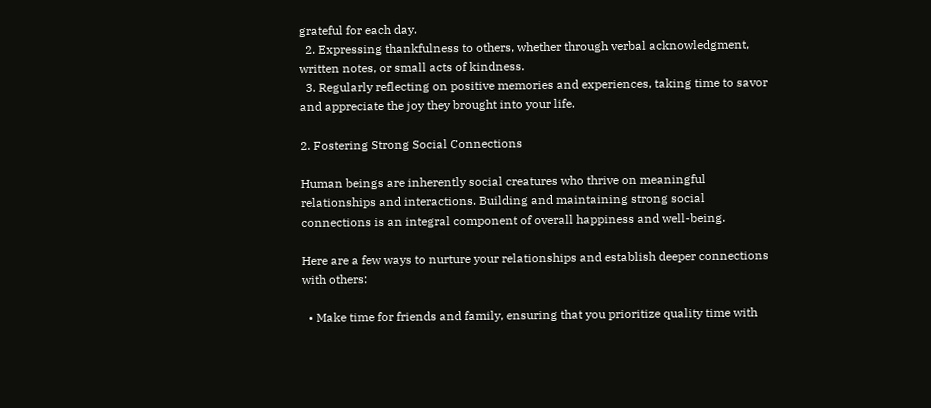grateful for each day.
  2. Expressing thankfulness to others, whether through verbal acknowledgment, written notes, or small acts of kindness.
  3. Regularly reflecting on positive memories and experiences, taking time to savor and appreciate the joy they brought into your life.

2. Fostering Strong Social Connections

Human beings are inherently social creatures who thrive on meaningful relationships and interactions. Building and maintaining strong social connections is an integral component of overall happiness and well-being.

Here are a few ways to nurture your relationships and establish deeper connections with others:

  • Make time for friends and family, ensuring that you prioritize quality time with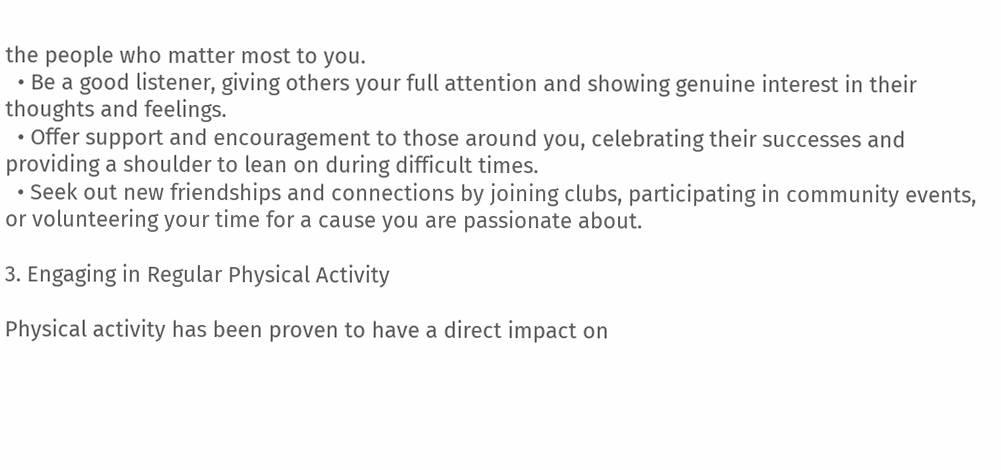the people who matter most to you.
  • Be a good listener, giving others your full attention and showing genuine interest in their thoughts and feelings.
  • Offer support and encouragement to those around you, celebrating their successes and providing a shoulder to lean on during difficult times.
  • Seek out new friendships and connections by joining clubs, participating in community events, or volunteering your time for a cause you are passionate about.

3. Engaging in Regular Physical Activity

Physical activity has been proven to have a direct impact on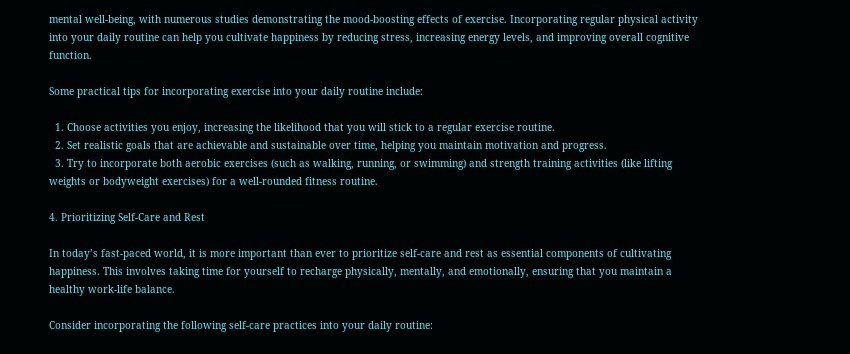mental well-being, with numerous studies demonstrating the mood-boosting effects of exercise. Incorporating regular physical activity into your daily routine can help you cultivate happiness by reducing stress, increasing energy levels, and improving overall cognitive function.

Some practical tips for incorporating exercise into your daily routine include:

  1. Choose activities you enjoy, increasing the likelihood that you will stick to a regular exercise routine.
  2. Set realistic goals that are achievable and sustainable over time, helping you maintain motivation and progress.
  3. Try to incorporate both aerobic exercises (such as walking, running, or swimming) and strength training activities (like lifting weights or bodyweight exercises) for a well-rounded fitness routine.

4. Prioritizing Self-Care and Rest

In today’s fast-paced world, it is more important than ever to prioritize self-care and rest as essential components of cultivating happiness. This involves taking time for yourself to recharge physically, mentally, and emotionally, ensuring that you maintain a healthy work-life balance.

Consider incorporating the following self-care practices into your daily routine: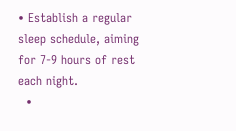• Establish a regular sleep schedule, aiming for 7-9 hours of rest each night.
  •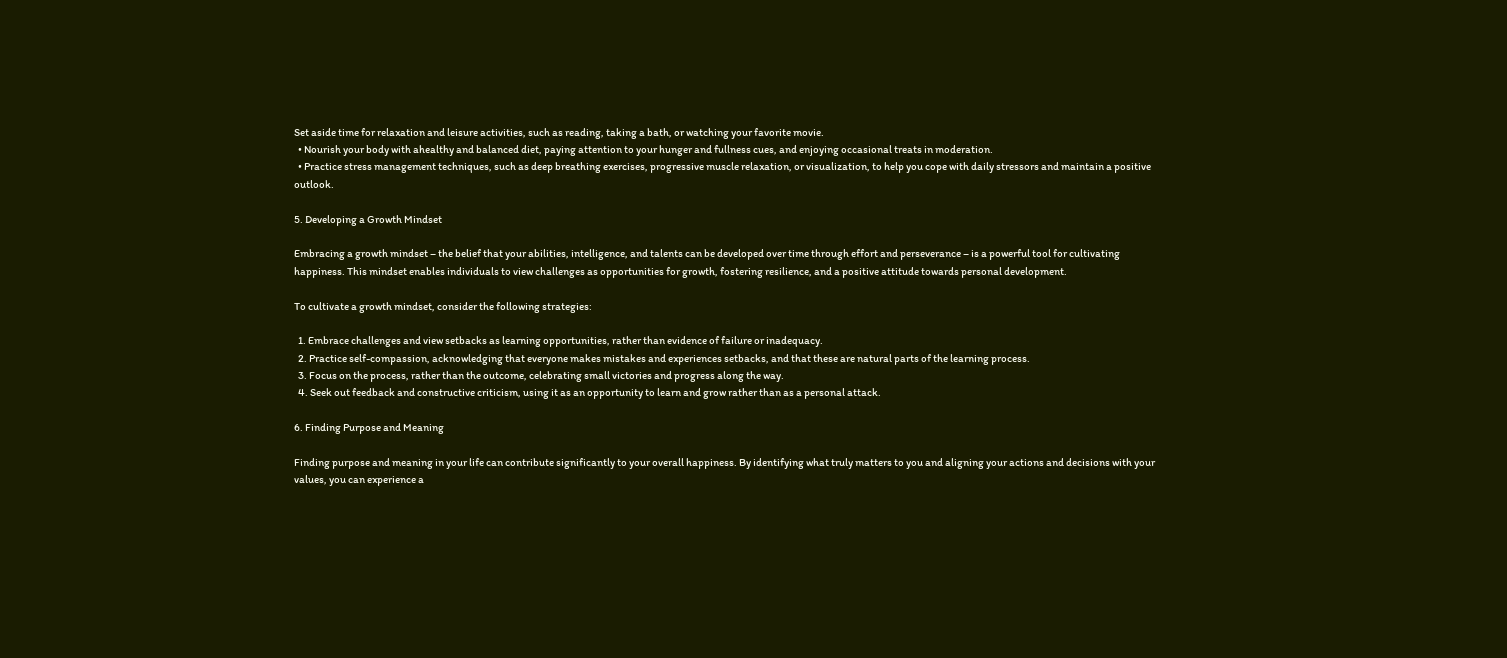Set aside time for relaxation and leisure activities, such as reading, taking a bath, or watching your favorite movie.
  • Nourish your body with ahealthy and balanced diet, paying attention to your hunger and fullness cues, and enjoying occasional treats in moderation.
  • Practice stress management techniques, such as deep breathing exercises, progressive muscle relaxation, or visualization, to help you cope with daily stressors and maintain a positive outlook.

5. Developing a Growth Mindset

Embracing a growth mindset – the belief that your abilities, intelligence, and talents can be developed over time through effort and perseverance – is a powerful tool for cultivating happiness. This mindset enables individuals to view challenges as opportunities for growth, fostering resilience, and a positive attitude towards personal development.

To cultivate a growth mindset, consider the following strategies:

  1. Embrace challenges and view setbacks as learning opportunities, rather than evidence of failure or inadequacy.
  2. Practice self-compassion, acknowledging that everyone makes mistakes and experiences setbacks, and that these are natural parts of the learning process.
  3. Focus on the process, rather than the outcome, celebrating small victories and progress along the way.
  4. Seek out feedback and constructive criticism, using it as an opportunity to learn and grow rather than as a personal attack.

6. Finding Purpose and Meaning

Finding purpose and meaning in your life can contribute significantly to your overall happiness. By identifying what truly matters to you and aligning your actions and decisions with your values, you can experience a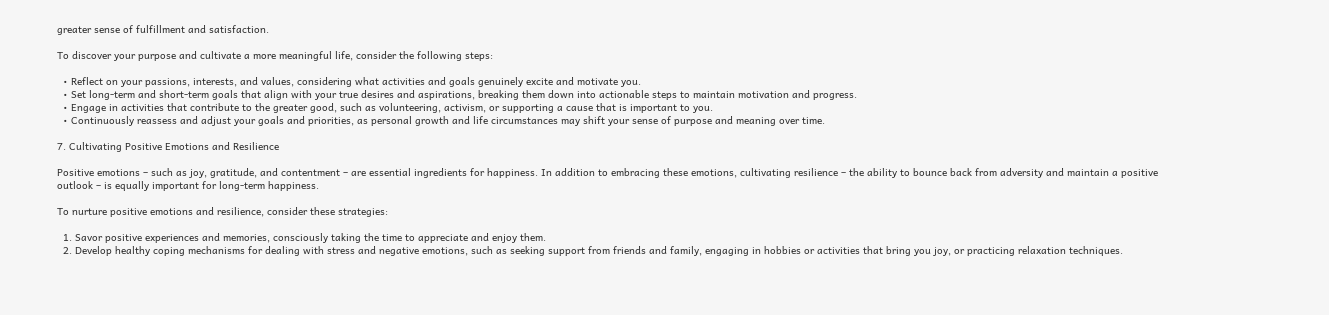greater sense of fulfillment and satisfaction.

To discover your purpose and cultivate a more meaningful life, consider the following steps:

  • Reflect on your passions, interests, and values, considering what activities and goals genuinely excite and motivate you.
  • Set long-term and short-term goals that align with your true desires and aspirations, breaking them down into actionable steps to maintain motivation and progress.
  • Engage in activities that contribute to the greater good, such as volunteering, activism, or supporting a cause that is important to you.
  • Continuously reassess and adjust your goals and priorities, as personal growth and life circumstances may shift your sense of purpose and meaning over time.

7. Cultivating Positive Emotions and Resilience

Positive emotions – such as joy, gratitude, and contentment – are essential ingredients for happiness. In addition to embracing these emotions, cultivating resilience – the ability to bounce back from adversity and maintain a positive outlook – is equally important for long-term happiness.

To nurture positive emotions and resilience, consider these strategies:

  1. Savor positive experiences and memories, consciously taking the time to appreciate and enjoy them.
  2. Develop healthy coping mechanisms for dealing with stress and negative emotions, such as seeking support from friends and family, engaging in hobbies or activities that bring you joy, or practicing relaxation techniques.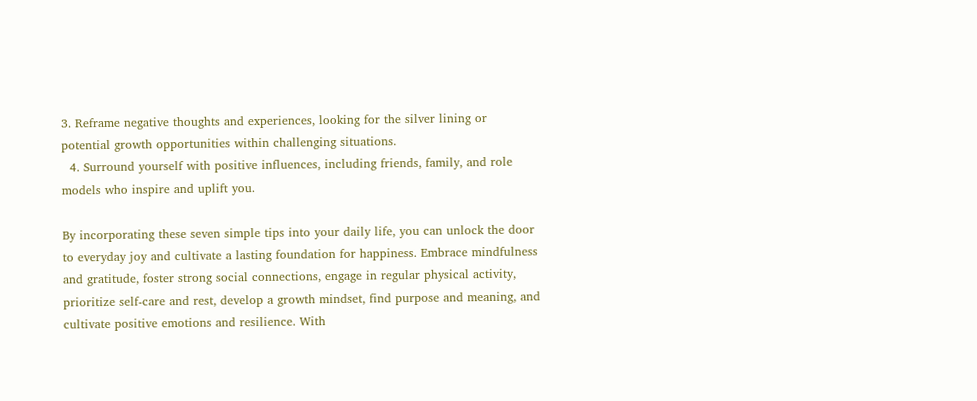3. Reframe negative thoughts and experiences, looking for the silver lining or potential growth opportunities within challenging situations.
  4. Surround yourself with positive influences, including friends, family, and role models who inspire and uplift you.

By incorporating these seven simple tips into your daily life, you can unlock the door to everyday joy and cultivate a lasting foundation for happiness. Embrace mindfulness and gratitude, foster strong social connections, engage in regular physical activity, prioritize self-care and rest, develop a growth mindset, find purpose and meaning, and cultivate positive emotions and resilience. With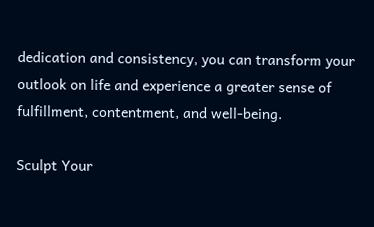dedication and consistency, you can transform your outlook on life and experience a greater sense of fulfillment, contentment, and well-being.

Sculpt Your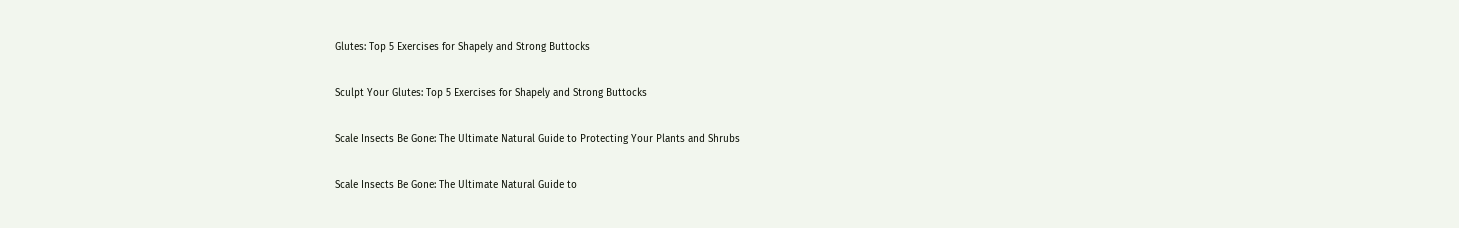Glutes: Top 5 Exercises for Shapely and Strong Buttocks

Sculpt Your Glutes: Top 5 Exercises for Shapely and Strong Buttocks

Scale Insects Be Gone: The Ultimate Natural Guide to Protecting Your Plants and Shrubs

Scale Insects Be Gone: The Ultimate Natural Guide to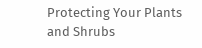Protecting Your Plants and Shrubs